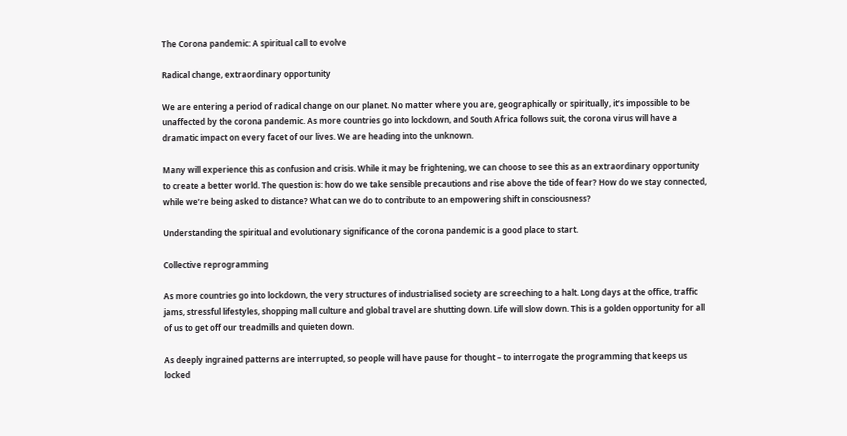The Corona pandemic: A spiritual call to evolve

Radical change, extraordinary opportunity

We are entering a period of radical change on our planet. No matter where you are, geographically or spiritually, it’s impossible to be unaffected by the corona pandemic. As more countries go into lockdown, and South Africa follows suit, the corona virus will have a dramatic impact on every facet of our lives. We are heading into the unknown.

Many will experience this as confusion and crisis. While it may be frightening, we can choose to see this as an extraordinary opportunity to create a better world. The question is: how do we take sensible precautions and rise above the tide of fear? How do we stay connected, while we’re being asked to distance? What can we do to contribute to an empowering shift in consciousness?

Understanding the spiritual and evolutionary significance of the corona pandemic is a good place to start.

Collective reprogramming

As more countries go into lockdown, the very structures of industrialised society are screeching to a halt. Long days at the office, traffic jams, stressful lifestyles, shopping mall culture and global travel are shutting down. Life will slow down. This is a golden opportunity for all of us to get off our treadmills and quieten down.

As deeply ingrained patterns are interrupted, so people will have pause for thought – to interrogate the programming that keeps us locked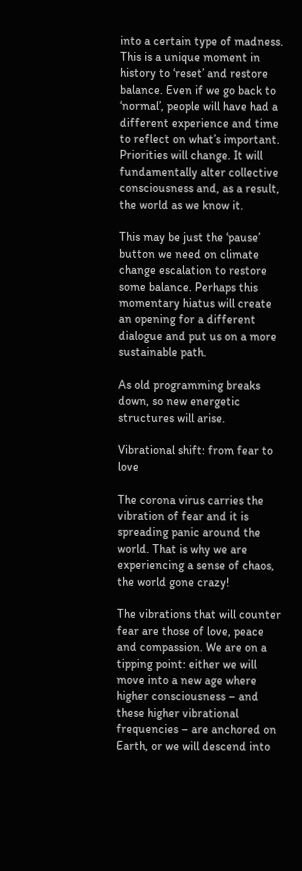into a certain type of madness. This is a unique moment in history to ‘reset’ and restore balance. Even if we go back to ‘normal’, people will have had a different experience and time to reflect on what’s important. Priorities will change. It will fundamentally alter collective consciousness and, as a result, the world as we know it.

This may be just the ‘pause’ button we need on climate change escalation to restore some balance. Perhaps this momentary hiatus will create an opening for a different dialogue and put us on a more sustainable path.

As old programming breaks down, so new energetic structures will arise.

Vibrational shift: from fear to love

The corona virus carries the vibration of fear and it is spreading panic around the world. That is why we are experiencing a sense of chaos, the world gone crazy!

The vibrations that will counter fear are those of love, peace and compassion. We are on a tipping point: either we will move into a new age where higher consciousness – and these higher vibrational frequencies – are anchored on Earth, or we will descend into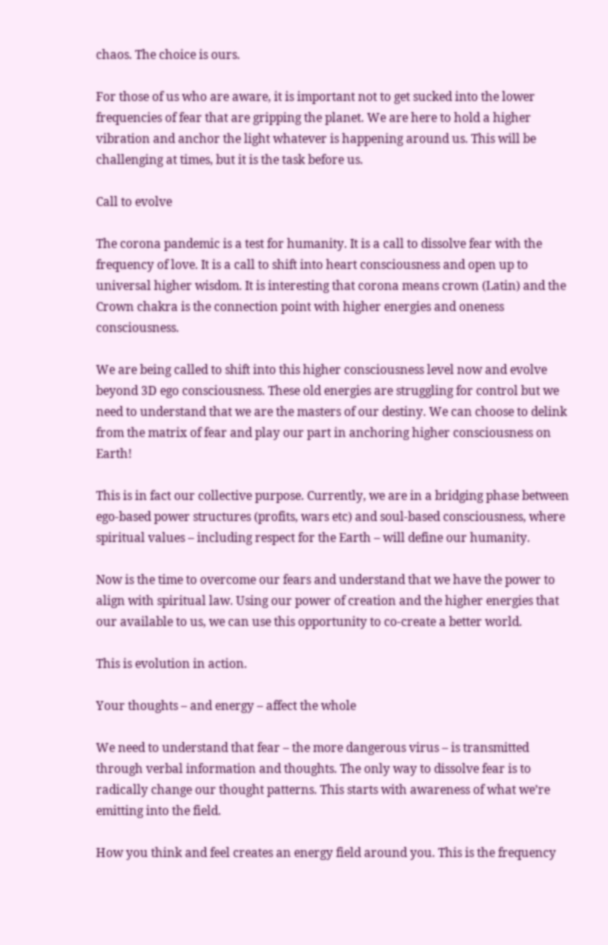chaos. The choice is ours.

For those of us who are aware, it is important not to get sucked into the lower frequencies of fear that are gripping the planet. We are here to hold a higher vibration and anchor the light whatever is happening around us. This will be challenging at times, but it is the task before us.

Call to evolve

The corona pandemic is a test for humanity. It is a call to dissolve fear with the frequency of love. It is a call to shift into heart consciousness and open up to universal higher wisdom. It is interesting that corona means crown (Latin) and the Crown chakra is the connection point with higher energies and oneness consciousness.

We are being called to shift into this higher consciousness level now and evolve beyond 3D ego consciousness. These old energies are struggling for control but we need to understand that we are the masters of our destiny. We can choose to delink from the matrix of fear and play our part in anchoring higher consciousness on Earth!

This is in fact our collective purpose. Currently, we are in a bridging phase between ego-based power structures (profits, wars etc) and soul-based consciousness, where spiritual values – including respect for the Earth – will define our humanity.

Now is the time to overcome our fears and understand that we have the power to align with spiritual law. Using our power of creation and the higher energies that our available to us, we can use this opportunity to co-create a better world.

This is evolution in action.

Your thoughts – and energy – affect the whole

We need to understand that fear – the more dangerous virus – is transmitted through verbal information and thoughts. The only way to dissolve fear is to radically change our thought patterns. This starts with awareness of what we’re emitting into the field.

How you think and feel creates an energy field around you. This is the frequency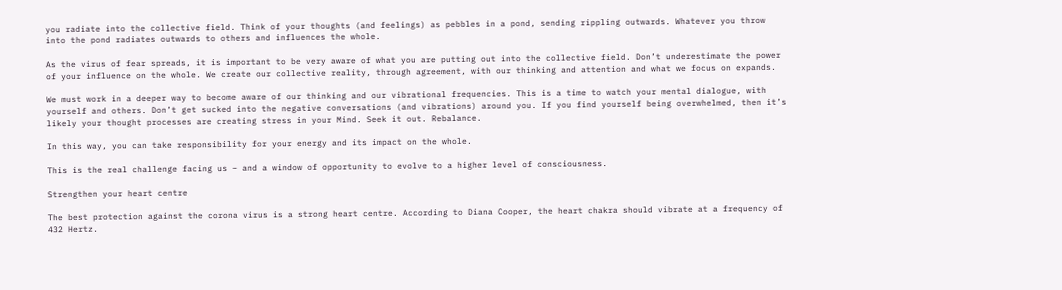you radiate into the collective field. Think of your thoughts (and feelings) as pebbles in a pond, sending rippling outwards. Whatever you throw into the pond radiates outwards to others and influences the whole.

As the virus of fear spreads, it is important to be very aware of what you are putting out into the collective field. Don’t underestimate the power of your influence on the whole. We create our collective reality, through agreement, with our thinking and attention and what we focus on expands.

We must work in a deeper way to become aware of our thinking and our vibrational frequencies. This is a time to watch your mental dialogue, with yourself and others. Don’t get sucked into the negative conversations (and vibrations) around you. If you find yourself being overwhelmed, then it’s likely your thought processes are creating stress in your Mind. Seek it out. Rebalance.

In this way, you can take responsibility for your energy and its impact on the whole.

This is the real challenge facing us – and a window of opportunity to evolve to a higher level of consciousness.

Strengthen your heart centre

The best protection against the corona virus is a strong heart centre. According to Diana Cooper, the heart chakra should vibrate at a frequency of 432 Hertz.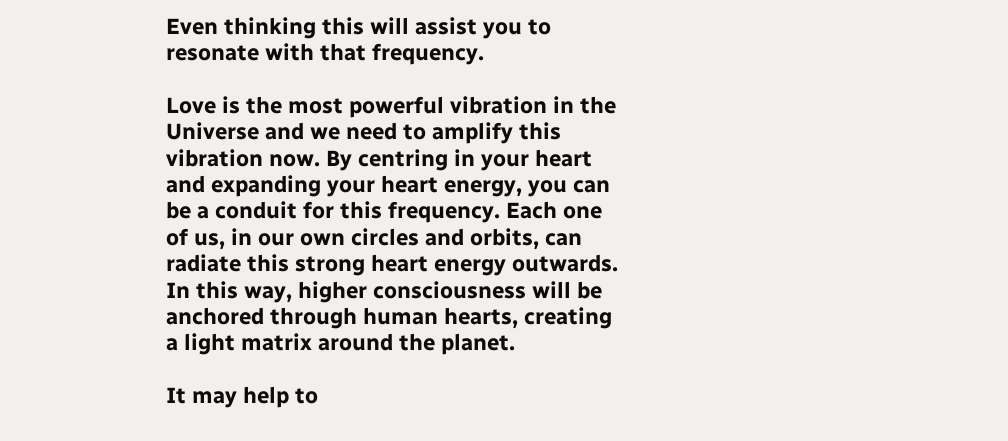Even thinking this will assist you to resonate with that frequency.

Love is the most powerful vibration in the Universe and we need to amplify this vibration now. By centring in your heart and expanding your heart energy, you can be a conduit for this frequency. Each one of us, in our own circles and orbits, can radiate this strong heart energy outwards. In this way, higher consciousness will be anchored through human hearts, creating a light matrix around the planet.

It may help to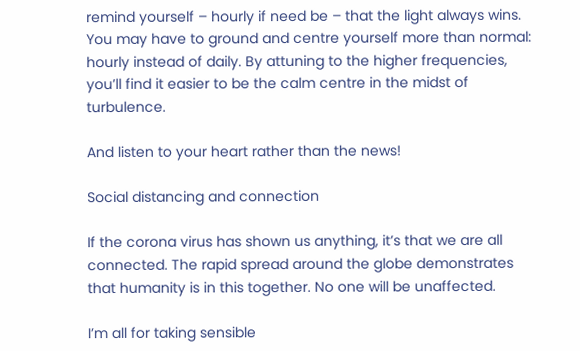remind yourself – hourly if need be – that the light always wins. You may have to ground and centre yourself more than normal: hourly instead of daily. By attuning to the higher frequencies, you’ll find it easier to be the calm centre in the midst of turbulence.

And listen to your heart rather than the news!

Social distancing and connection

If the corona virus has shown us anything, it’s that we are all connected. The rapid spread around the globe demonstrates that humanity is in this together. No one will be unaffected.

I’m all for taking sensible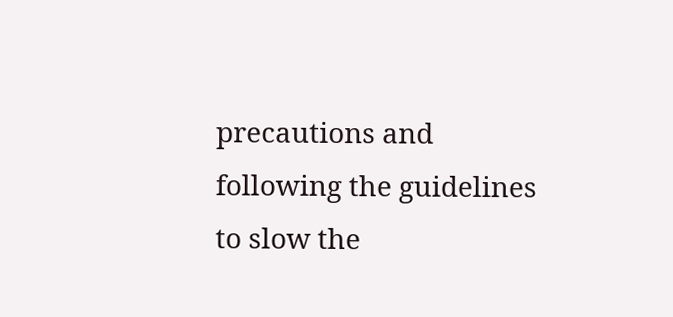precautions and following the guidelines to slow the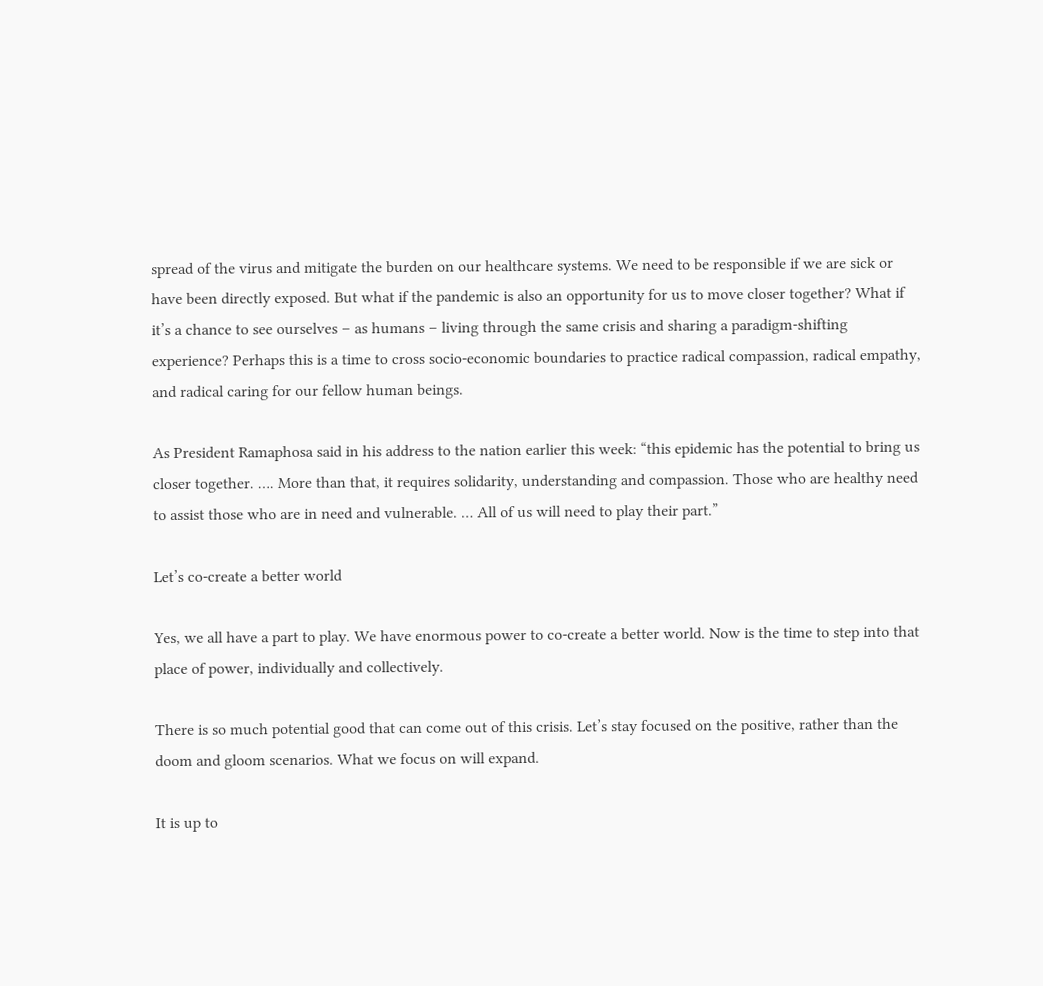spread of the virus and mitigate the burden on our healthcare systems. We need to be responsible if we are sick or have been directly exposed. But what if the pandemic is also an opportunity for us to move closer together? What if it’s a chance to see ourselves – as humans – living through the same crisis and sharing a paradigm-shifting experience? Perhaps this is a time to cross socio-economic boundaries to practice radical compassion, radical empathy, and radical caring for our fellow human beings.

As President Ramaphosa said in his address to the nation earlier this week: “this epidemic has the potential to bring us closer together. …. More than that, it requires solidarity, understanding and compassion. Those who are healthy need to assist those who are in need and vulnerable. … All of us will need to play their part.”

Let’s co-create a better world

Yes, we all have a part to play. We have enormous power to co-create a better world. Now is the time to step into that place of power, individually and collectively.

There is so much potential good that can come out of this crisis. Let’s stay focused on the positive, rather than the doom and gloom scenarios. What we focus on will expand.

It is up to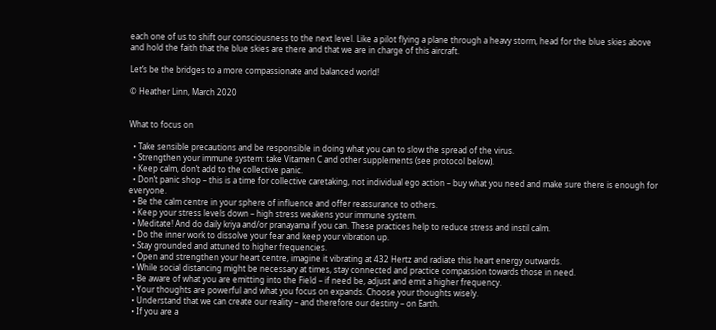each one of us to shift our consciousness to the next level. Like a pilot flying a plane through a heavy storm, head for the blue skies above and hold the faith that the blue skies are there and that we are in charge of this aircraft.

Let’s be the bridges to a more compassionate and balanced world!

© Heather Linn, March 2020


What to focus on

  • Take sensible precautions and be responsible in doing what you can to slow the spread of the virus.
  • Strengthen your immune system: take Vitamen C and other supplements (see protocol below).
  • Keep calm, don’t add to the collective panic.
  • Don’t panic shop – this is a time for collective caretaking, not individual ego action – buy what you need and make sure there is enough for everyone.
  • Be the calm centre in your sphere of influence and offer reassurance to others.
  • Keep your stress levels down – high stress weakens your immune system.
  • Meditate! And do daily kriya and/or pranayama if you can. These practices help to reduce stress and instil calm.
  • Do the inner work to dissolve your fear and keep your vibration up.
  • Stay grounded and attuned to higher frequencies.
  • Open and strengthen your heart centre, imagine it vibrating at 432 Hertz and radiate this heart energy outwards.
  • While social distancing might be necessary at times, stay connected and practice compassion towards those in need.
  • Be aware of what you are emitting into the Field – if need be, adjust and emit a higher frequency.
  • Your thoughts are powerful and what you focus on expands. Choose your thoughts wisely.
  • Understand that we can create our reality – and therefore our destiny – on Earth.
  • If you are a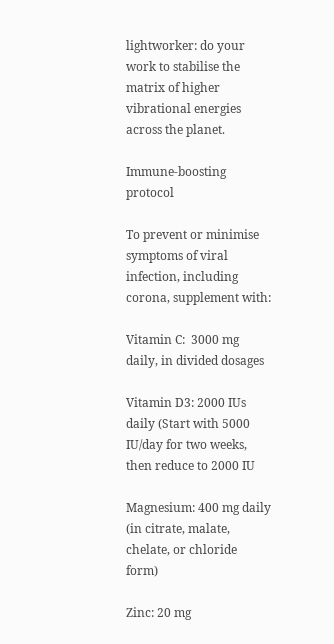lightworker: do your work to stabilise the matrix of higher vibrational energies across the planet.

Immune-boosting protocol

To prevent or minimise symptoms of viral infection, including corona, supplement with:

Vitamin C:  3000 mg daily, in divided dosages

Vitamin D3: 2000 IUs daily (Start with 5000 IU/day for two weeks, then reduce to 2000 IU

Magnesium: 400 mg daily (in citrate, malate, chelate, or chloride form)

Zinc: 20 mg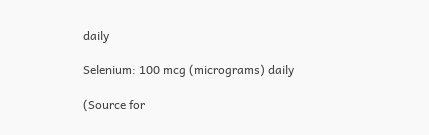daily

Selenium: 100 mcg (micrograms) daily

(Source for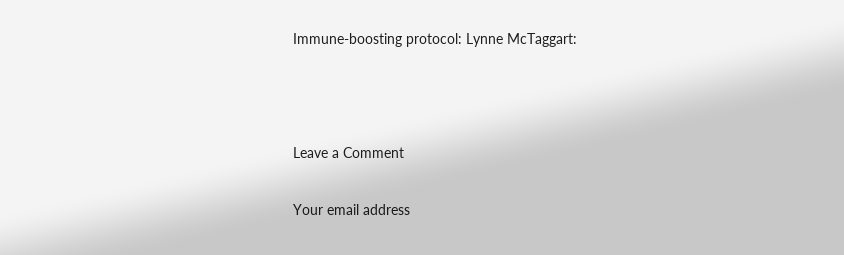Immune-boosting protocol: Lynne McTaggart:



Leave a Comment

Your email address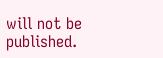will not be published.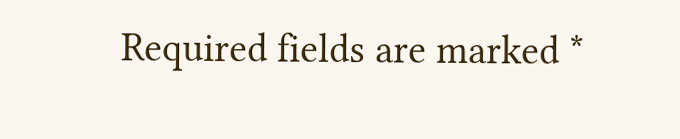Required fields are marked *